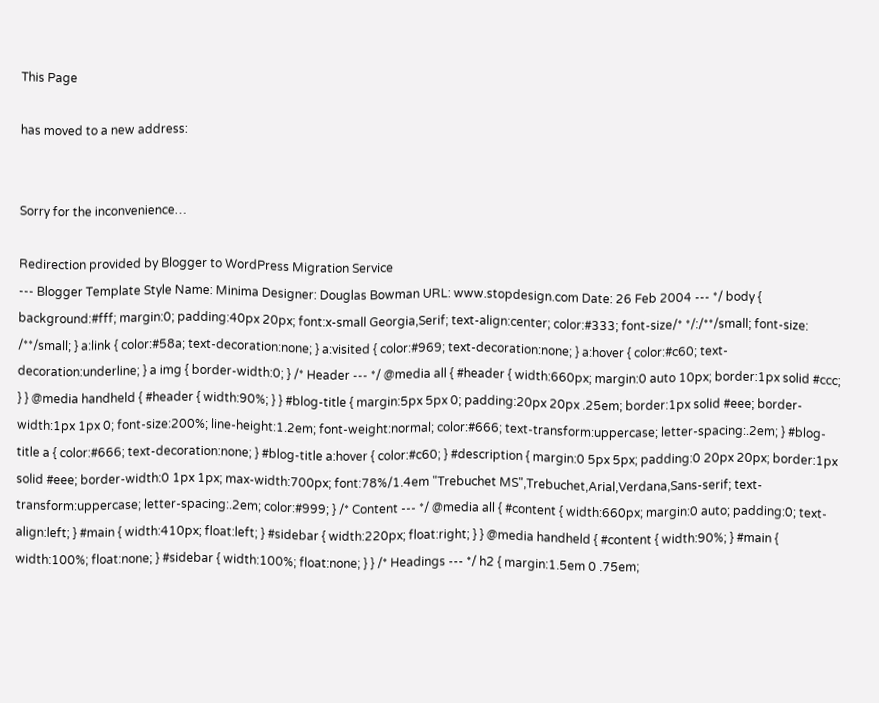This Page

has moved to a new address:


Sorry for the inconvenience…

Redirection provided by Blogger to WordPress Migration Service
--- Blogger Template Style Name: Minima Designer: Douglas Bowman URL: www.stopdesign.com Date: 26 Feb 2004 --- */ body { background:#fff; margin:0; padding:40px 20px; font:x-small Georgia,Serif; text-align:center; color:#333; font-size/* */:/**/small; font-size: /**/small; } a:link { color:#58a; text-decoration:none; } a:visited { color:#969; text-decoration:none; } a:hover { color:#c60; text-decoration:underline; } a img { border-width:0; } /* Header --- */ @media all { #header { width:660px; margin:0 auto 10px; border:1px solid #ccc; } } @media handheld { #header { width:90%; } } #blog-title { margin:5px 5px 0; padding:20px 20px .25em; border:1px solid #eee; border-width:1px 1px 0; font-size:200%; line-height:1.2em; font-weight:normal; color:#666; text-transform:uppercase; letter-spacing:.2em; } #blog-title a { color:#666; text-decoration:none; } #blog-title a:hover { color:#c60; } #description { margin:0 5px 5px; padding:0 20px 20px; border:1px solid #eee; border-width:0 1px 1px; max-width:700px; font:78%/1.4em "Trebuchet MS",Trebuchet,Arial,Verdana,Sans-serif; text-transform:uppercase; letter-spacing:.2em; color:#999; } /* Content --- */ @media all { #content { width:660px; margin:0 auto; padding:0; text-align:left; } #main { width:410px; float:left; } #sidebar { width:220px; float:right; } } @media handheld { #content { width:90%; } #main { width:100%; float:none; } #sidebar { width:100%; float:none; } } /* Headings --- */ h2 { margin:1.5em 0 .75em;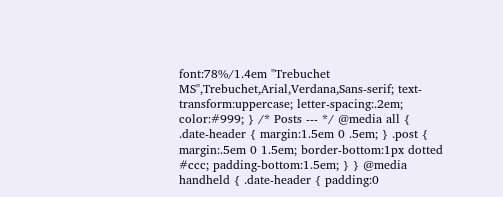font:78%/1.4em "Trebuchet MS",Trebuchet,Arial,Verdana,Sans-serif; text-transform:uppercase; letter-spacing:.2em; color:#999; } /* Posts --- */ @media all { .date-header { margin:1.5em 0 .5em; } .post { margin:.5em 0 1.5em; border-bottom:1px dotted #ccc; padding-bottom:1.5em; } } @media handheld { .date-header { padding:0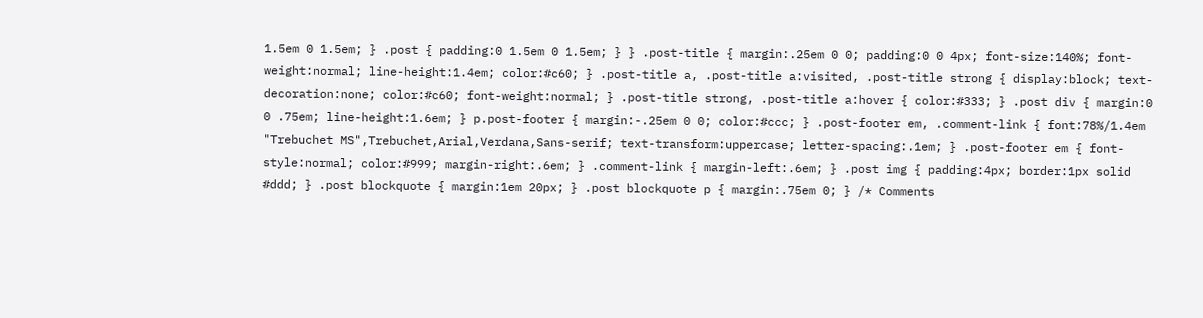1.5em 0 1.5em; } .post { padding:0 1.5em 0 1.5em; } } .post-title { margin:.25em 0 0; padding:0 0 4px; font-size:140%; font-weight:normal; line-height:1.4em; color:#c60; } .post-title a, .post-title a:visited, .post-title strong { display:block; text-decoration:none; color:#c60; font-weight:normal; } .post-title strong, .post-title a:hover { color:#333; } .post div { margin:0 0 .75em; line-height:1.6em; } p.post-footer { margin:-.25em 0 0; color:#ccc; } .post-footer em, .comment-link { font:78%/1.4em "Trebuchet MS",Trebuchet,Arial,Verdana,Sans-serif; text-transform:uppercase; letter-spacing:.1em; } .post-footer em { font-style:normal; color:#999; margin-right:.6em; } .comment-link { margin-left:.6em; } .post img { padding:4px; border:1px solid #ddd; } .post blockquote { margin:1em 20px; } .post blockquote p { margin:.75em 0; } /* Comments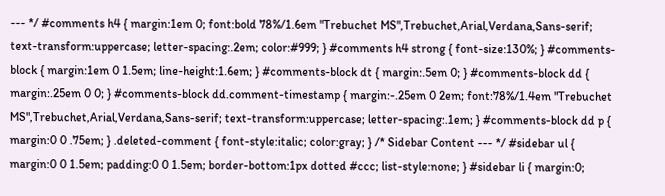--- */ #comments h4 { margin:1em 0; font:bold 78%/1.6em "Trebuchet MS",Trebuchet,Arial,Verdana,Sans-serif; text-transform:uppercase; letter-spacing:.2em; color:#999; } #comments h4 strong { font-size:130%; } #comments-block { margin:1em 0 1.5em; line-height:1.6em; } #comments-block dt { margin:.5em 0; } #comments-block dd { margin:.25em 0 0; } #comments-block dd.comment-timestamp { margin:-.25em 0 2em; font:78%/1.4em "Trebuchet MS",Trebuchet,Arial,Verdana,Sans-serif; text-transform:uppercase; letter-spacing:.1em; } #comments-block dd p { margin:0 0 .75em; } .deleted-comment { font-style:italic; color:gray; } /* Sidebar Content --- */ #sidebar ul { margin:0 0 1.5em; padding:0 0 1.5em; border-bottom:1px dotted #ccc; list-style:none; } #sidebar li { margin:0;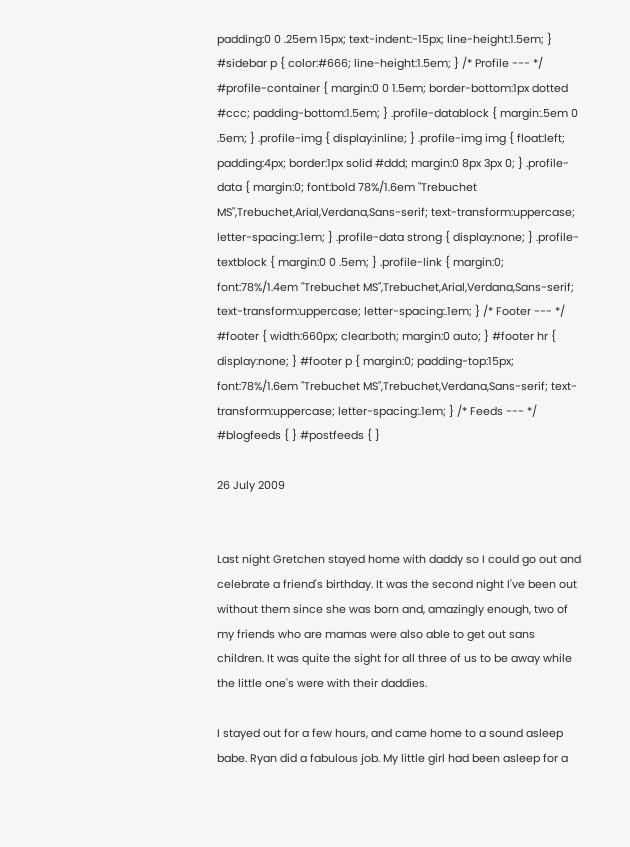padding:0 0 .25em 15px; text-indent:-15px; line-height:1.5em; } #sidebar p { color:#666; line-height:1.5em; } /* Profile --- */ #profile-container { margin:0 0 1.5em; border-bottom:1px dotted #ccc; padding-bottom:1.5em; } .profile-datablock { margin:.5em 0 .5em; } .profile-img { display:inline; } .profile-img img { float:left; padding:4px; border:1px solid #ddd; margin:0 8px 3px 0; } .profile-data { margin:0; font:bold 78%/1.6em "Trebuchet MS",Trebuchet,Arial,Verdana,Sans-serif; text-transform:uppercase; letter-spacing:.1em; } .profile-data strong { display:none; } .profile-textblock { margin:0 0 .5em; } .profile-link { margin:0; font:78%/1.4em "Trebuchet MS",Trebuchet,Arial,Verdana,Sans-serif; text-transform:uppercase; letter-spacing:.1em; } /* Footer --- */ #footer { width:660px; clear:both; margin:0 auto; } #footer hr { display:none; } #footer p { margin:0; padding-top:15px; font:78%/1.6em "Trebuchet MS",Trebuchet,Verdana,Sans-serif; text-transform:uppercase; letter-spacing:.1em; } /* Feeds --- */ #blogfeeds { } #postfeeds { }

26 July 2009


Last night Gretchen stayed home with daddy so I could go out and celebrate a friend's birthday. It was the second night I've been out without them since she was born and, amazingly enough, two of my friends who are mamas were also able to get out sans children. It was quite the sight for all three of us to be away while the little one's were with their daddies.

I stayed out for a few hours, and came home to a sound asleep babe. Ryan did a fabulous job. My little girl had been asleep for a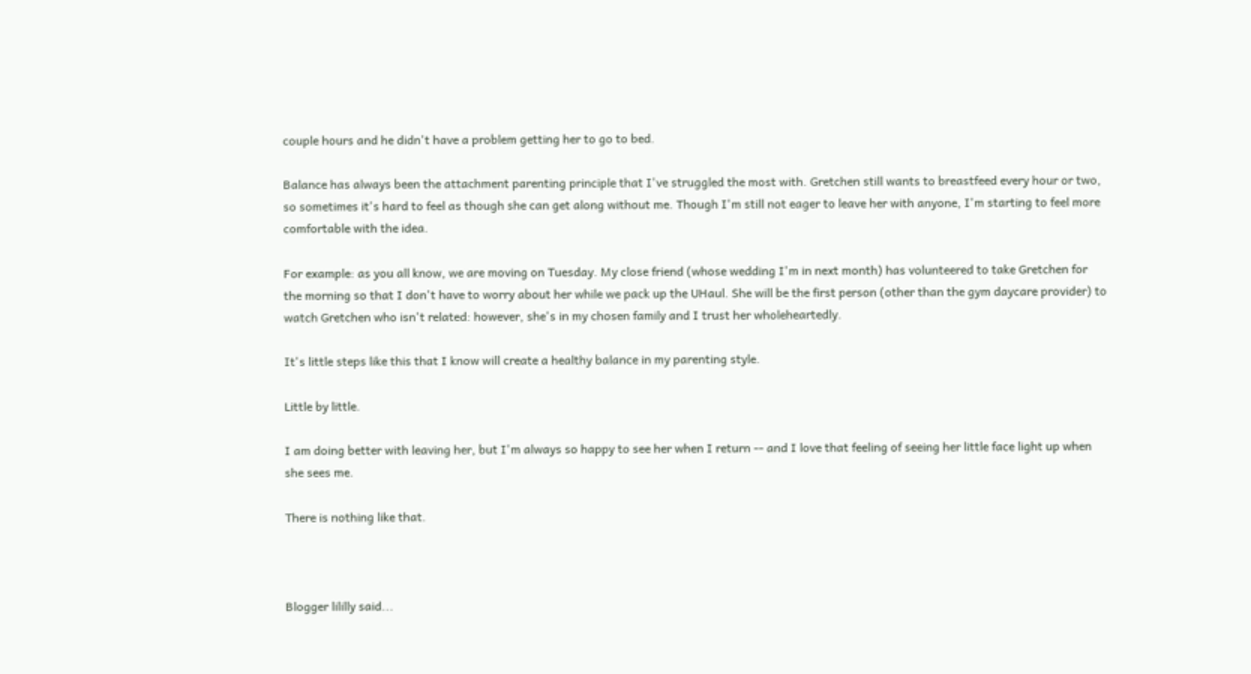couple hours and he didn't have a problem getting her to go to bed.

Balance has always been the attachment parenting principle that I've struggled the most with. Gretchen still wants to breastfeed every hour or two, so sometimes it's hard to feel as though she can get along without me. Though I'm still not eager to leave her with anyone, I'm starting to feel more comfortable with the idea.

For example: as you all know, we are moving on Tuesday. My close friend (whose wedding I'm in next month) has volunteered to take Gretchen for the morning so that I don't have to worry about her while we pack up the UHaul. She will be the first person (other than the gym daycare provider) to watch Gretchen who isn't related: however, she's in my chosen family and I trust her wholeheartedly.

It's little steps like this that I know will create a healthy balance in my parenting style.

Little by little.

I am doing better with leaving her, but I'm always so happy to see her when I return -- and I love that feeling of seeing her little face light up when she sees me.

There is nothing like that.



Blogger lililly said...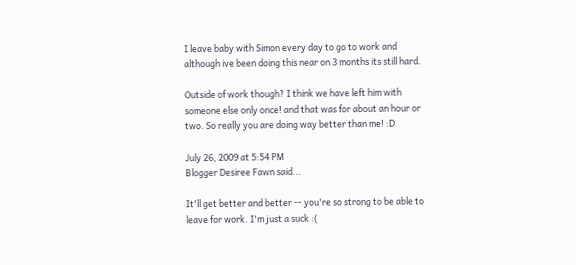I leave baby with Simon every day to go to work and although ive been doing this near on 3 months its still hard.

Outside of work though? I think we have left him with someone else only once! and that was for about an hour or two. So really you are doing way better than me! :D

July 26, 2009 at 5:54 PM
Blogger Desiree Fawn said...

It'll get better and better -- you're so strong to be able to leave for work. I'm just a suck :(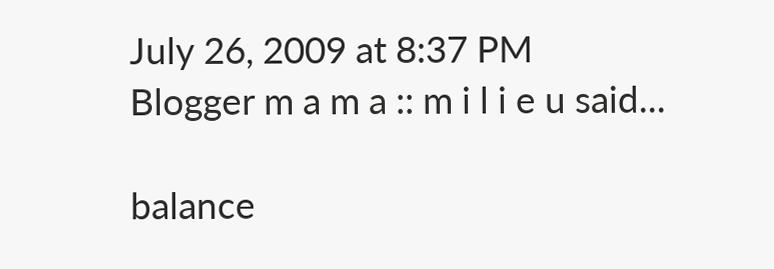July 26, 2009 at 8:37 PM
Blogger m a m a :: m i l i e u said...

balance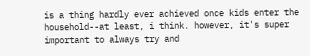is a thing hardly ever achieved once kids enter the household--at least, i think. however, it's super important to always try and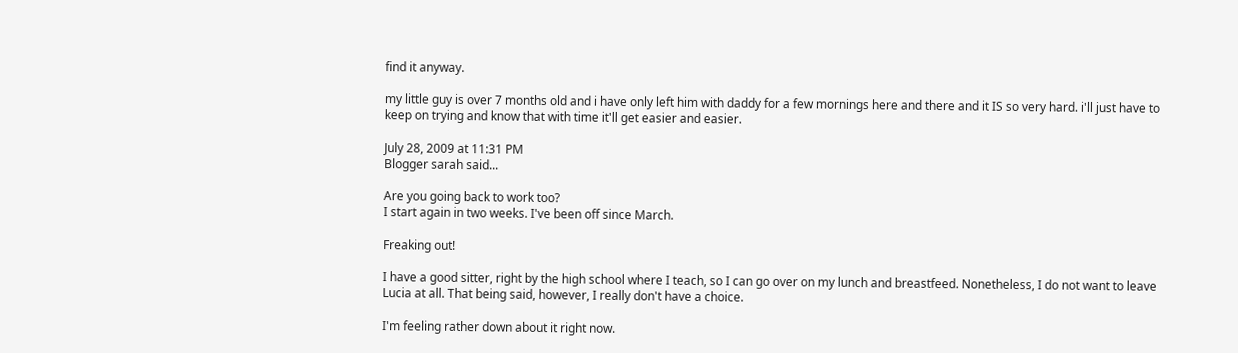find it anyway.

my little guy is over 7 months old and i have only left him with daddy for a few mornings here and there and it IS so very hard. i'll just have to keep on trying and know that with time it'll get easier and easier.

July 28, 2009 at 11:31 PM
Blogger sarah said...

Are you going back to work too?
I start again in two weeks. I've been off since March.

Freaking out!

I have a good sitter, right by the high school where I teach, so I can go over on my lunch and breastfeed. Nonetheless, I do not want to leave Lucia at all. That being said, however, I really don't have a choice.

I'm feeling rather down about it right now.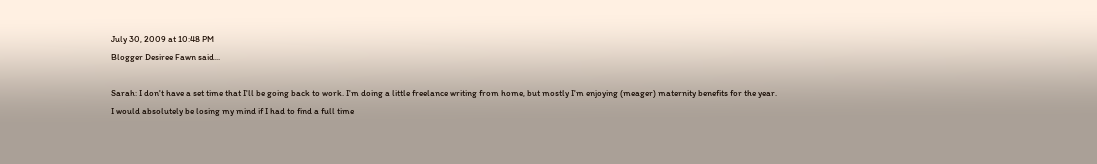July 30, 2009 at 10:48 PM
Blogger Desiree Fawn said...

Sarah: I don't have a set time that I'll be going back to work. I'm doing a little freelance writing from home, but mostly I'm enjoying (meager) maternity benefits for the year.
I would absolutely be losing my mind if I had to find a full time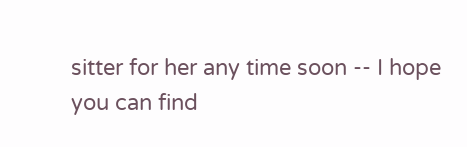sitter for her any time soon -- I hope you can find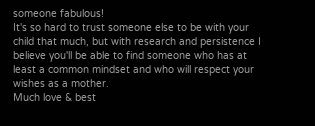someone fabulous!
It's so hard to trust someone else to be with your child that much, but with research and persistence I believe you'll be able to find someone who has at least a common mindset and who will respect your wishes as a mother.
Much love & best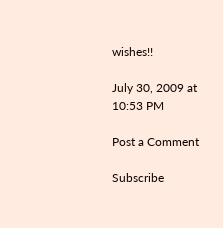wishes!!

July 30, 2009 at 10:53 PM

Post a Comment

Subscribe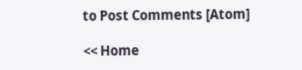to Post Comments [Atom]

<< Home